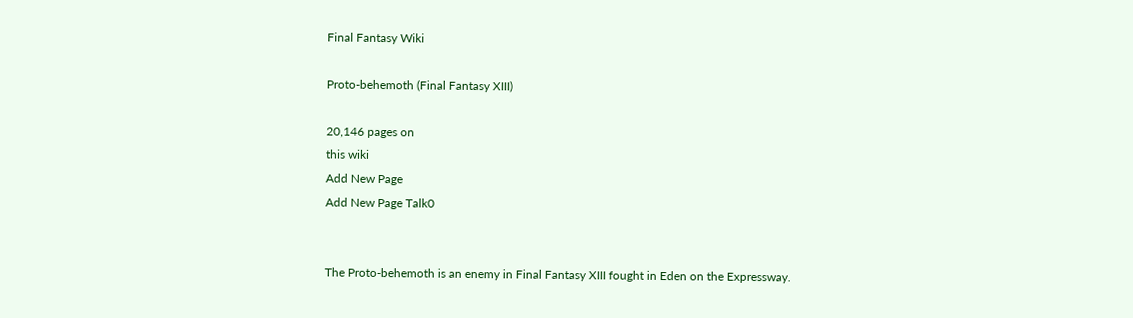Final Fantasy Wiki

Proto-behemoth (Final Fantasy XIII)

20,146 pages on
this wiki
Add New Page
Add New Page Talk0


The Proto-behemoth is an enemy in Final Fantasy XIII fought in Eden on the Expressway.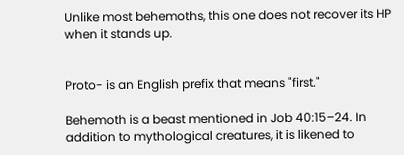Unlike most behemoths, this one does not recover its HP when it stands up.


Proto- is an English prefix that means "first."

Behemoth is a beast mentioned in Job 40:15–24. In addition to mythological creatures, it is likened to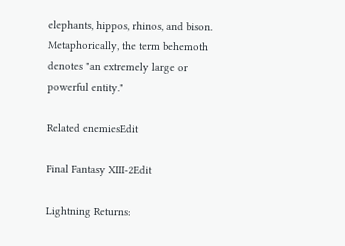elephants, hippos, rhinos, and bison. Metaphorically, the term behemoth denotes "an extremely large or powerful entity."

Related enemiesEdit

Final Fantasy XIII-2Edit

Lightning Returns: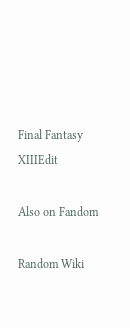Final Fantasy XIIIEdit

Also on Fandom

Random Wiki